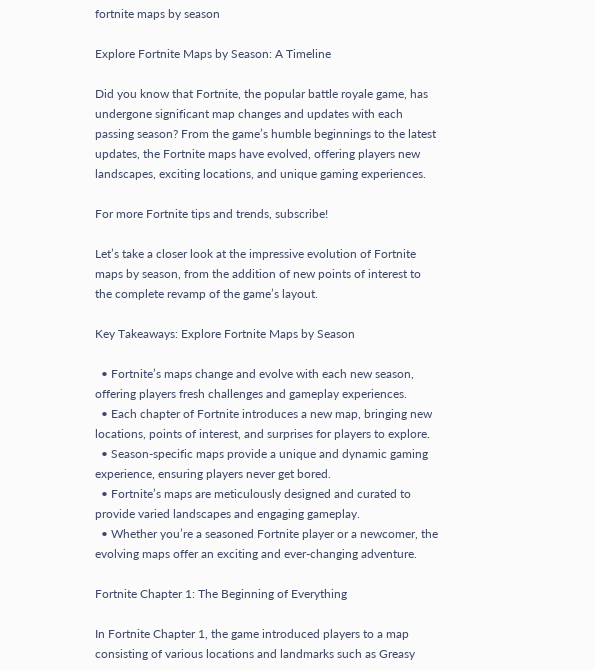fortnite maps by season

Explore Fortnite Maps by Season: A Timeline

Did you know that Fortnite, the popular battle royale game, has undergone significant map changes and updates with each passing season? From the game’s humble beginnings to the latest updates, the Fortnite maps have evolved, offering players new landscapes, exciting locations, and unique gaming experiences.

For more Fortnite tips and trends, subscribe!

Let’s take a closer look at the impressive evolution of Fortnite maps by season, from the addition of new points of interest to the complete revamp of the game’s layout.

Key Takeaways: Explore Fortnite Maps by Season

  • Fortnite’s maps change and evolve with each new season, offering players fresh challenges and gameplay experiences.
  • Each chapter of Fortnite introduces a new map, bringing new locations, points of interest, and surprises for players to explore.
  • Season-specific maps provide a unique and dynamic gaming experience, ensuring players never get bored.
  • Fortnite’s maps are meticulously designed and curated to provide varied landscapes and engaging gameplay.
  • Whether you’re a seasoned Fortnite player or a newcomer, the evolving maps offer an exciting and ever-changing adventure.

Fortnite Chapter 1: The Beginning of Everything

In Fortnite Chapter 1, the game introduced players to a map consisting of various locations and landmarks such as Greasy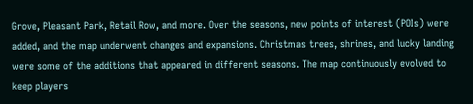Grove, Pleasant Park, Retail Row, and more. Over the seasons, new points of interest (POIs) were added, and the map underwent changes and expansions. Christmas trees, shrines, and lucky landing were some of the additions that appeared in different seasons. The map continuously evolved to keep players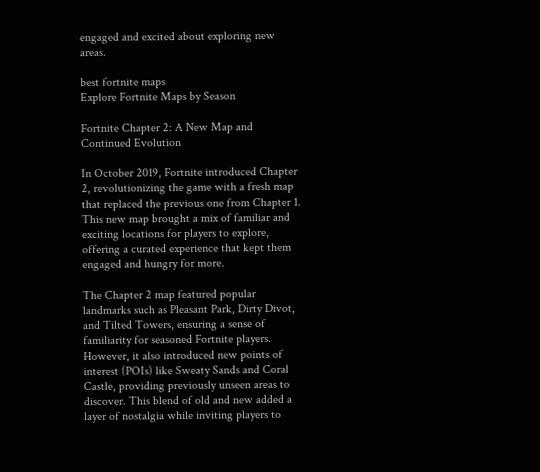engaged and excited about exploring new areas.

best fortnite maps
Explore Fortnite Maps by Season

Fortnite Chapter 2: A New Map and Continued Evolution

In October 2019, Fortnite introduced Chapter 2, revolutionizing the game with a fresh map that replaced the previous one from Chapter 1. This new map brought a mix of familiar and exciting locations for players to explore, offering a curated experience that kept them engaged and hungry for more.

The Chapter 2 map featured popular landmarks such as Pleasant Park, Dirty Divot, and Tilted Towers, ensuring a sense of familiarity for seasoned Fortnite players. However, it also introduced new points of interest (POIs) like Sweaty Sands and Coral Castle, providing previously unseen areas to discover. This blend of old and new added a layer of nostalgia while inviting players to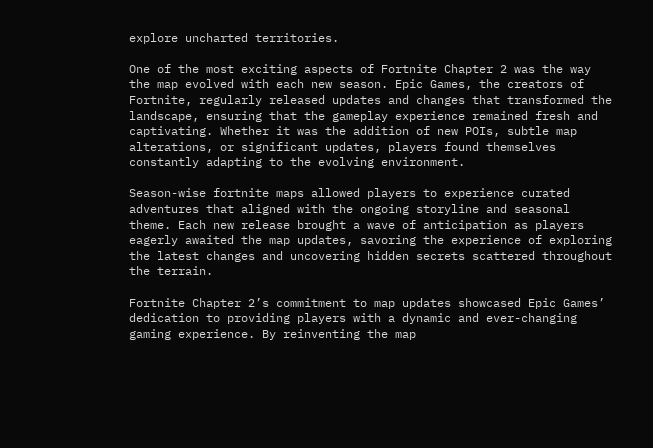explore uncharted territories.

One of the most exciting aspects of Fortnite Chapter 2 was the way the map evolved with each new season. Epic Games, the creators of Fortnite, regularly released updates and changes that transformed the landscape, ensuring that the gameplay experience remained fresh and captivating. Whether it was the addition of new POIs, subtle map alterations, or significant updates, players found themselves constantly adapting to the evolving environment.

Season-wise fortnite maps allowed players to experience curated adventures that aligned with the ongoing storyline and seasonal theme. Each new release brought a wave of anticipation as players eagerly awaited the map updates, savoring the experience of exploring the latest changes and uncovering hidden secrets scattered throughout the terrain.

Fortnite Chapter 2’s commitment to map updates showcased Epic Games’ dedication to providing players with a dynamic and ever-changing gaming experience. By reinventing the map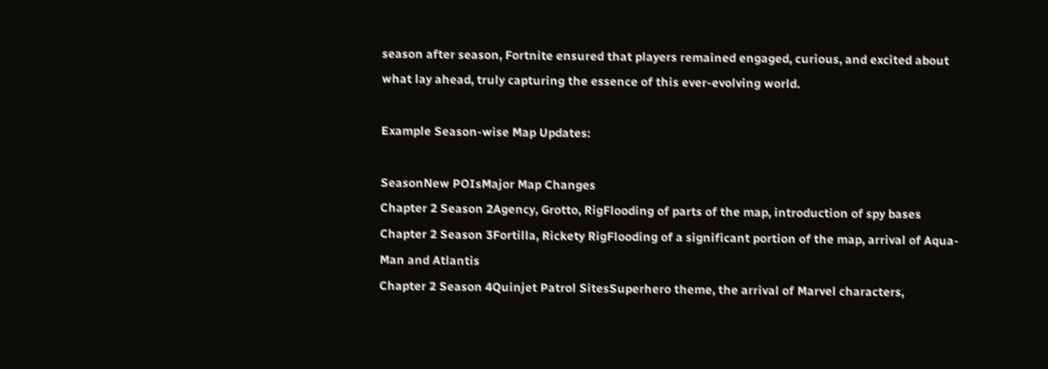season after season, Fortnite ensured that players remained engaged, curious, and excited about what lay ahead, truly capturing the essence of this ever-evolving world.

Example Season-wise Map Updates:

SeasonNew POIsMajor Map Changes
Chapter 2 Season 2Agency, Grotto, RigFlooding of parts of the map, introduction of spy bases
Chapter 2 Season 3Fortilla, Rickety RigFlooding of a significant portion of the map, arrival of Aqua-Man and Atlantis
Chapter 2 Season 4Quinjet Patrol SitesSuperhero theme, the arrival of Marvel characters,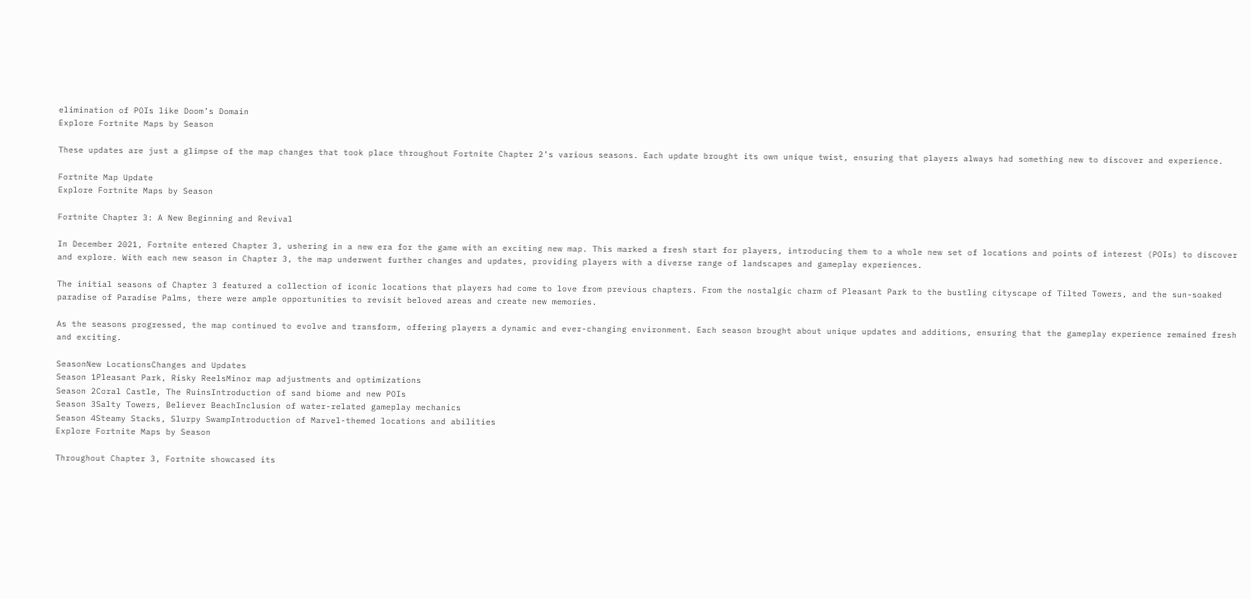elimination of POIs like Doom’s Domain
Explore Fortnite Maps by Season

These updates are just a glimpse of the map changes that took place throughout Fortnite Chapter 2’s various seasons. Each update brought its own unique twist, ensuring that players always had something new to discover and experience.

Fortnite Map Update
Explore Fortnite Maps by Season

Fortnite Chapter 3: A New Beginning and Revival

In December 2021, Fortnite entered Chapter 3, ushering in a new era for the game with an exciting new map. This marked a fresh start for players, introducing them to a whole new set of locations and points of interest (POIs) to discover and explore. With each new season in Chapter 3, the map underwent further changes and updates, providing players with a diverse range of landscapes and gameplay experiences.

The initial seasons of Chapter 3 featured a collection of iconic locations that players had come to love from previous chapters. From the nostalgic charm of Pleasant Park to the bustling cityscape of Tilted Towers, and the sun-soaked paradise of Paradise Palms, there were ample opportunities to revisit beloved areas and create new memories.

As the seasons progressed, the map continued to evolve and transform, offering players a dynamic and ever-changing environment. Each season brought about unique updates and additions, ensuring that the gameplay experience remained fresh and exciting.

SeasonNew LocationsChanges and Updates
Season 1Pleasant Park, Risky ReelsMinor map adjustments and optimizations
Season 2Coral Castle, The RuinsIntroduction of sand biome and new POIs
Season 3Salty Towers, Believer BeachInclusion of water-related gameplay mechanics
Season 4Steamy Stacks, Slurpy SwampIntroduction of Marvel-themed locations and abilities
Explore Fortnite Maps by Season

Throughout Chapter 3, Fortnite showcased its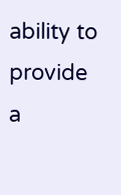ability to provide a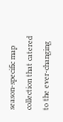season-specific map collection that catered to the ever-changing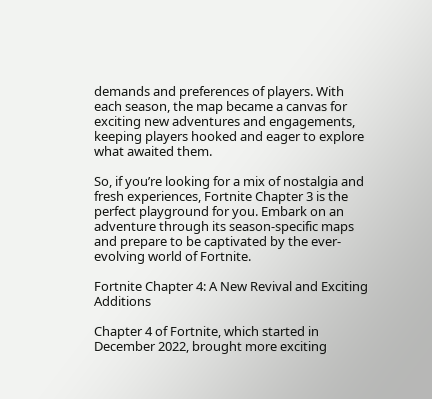demands and preferences of players. With each season, the map became a canvas for exciting new adventures and engagements, keeping players hooked and eager to explore what awaited them.

So, if you’re looking for a mix of nostalgia and fresh experiences, Fortnite Chapter 3 is the perfect playground for you. Embark on an adventure through its season-specific maps and prepare to be captivated by the ever-evolving world of Fortnite.

Fortnite Chapter 4: A New Revival and Exciting Additions

Chapter 4 of Fortnite, which started in December 2022, brought more exciting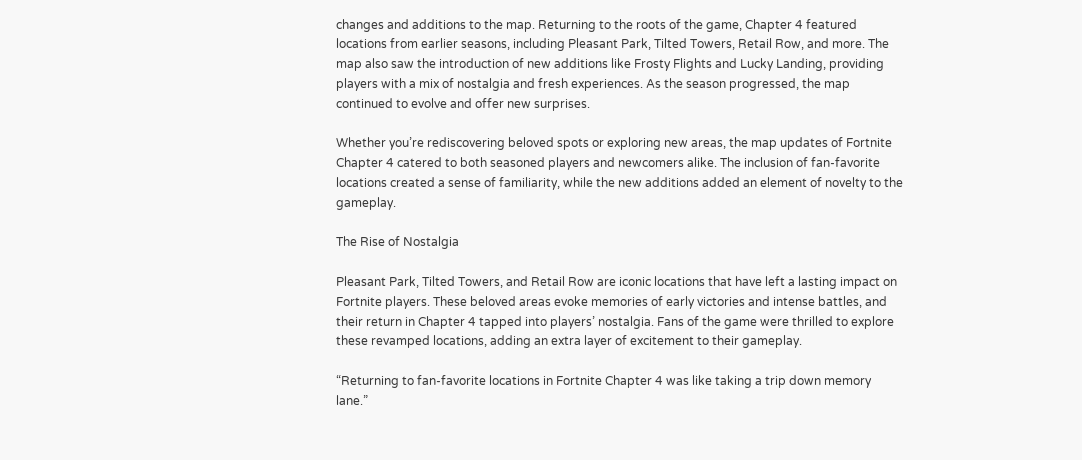changes and additions to the map. Returning to the roots of the game, Chapter 4 featured locations from earlier seasons, including Pleasant Park, Tilted Towers, Retail Row, and more. The map also saw the introduction of new additions like Frosty Flights and Lucky Landing, providing players with a mix of nostalgia and fresh experiences. As the season progressed, the map continued to evolve and offer new surprises.

Whether you’re rediscovering beloved spots or exploring new areas, the map updates of Fortnite Chapter 4 catered to both seasoned players and newcomers alike. The inclusion of fan-favorite locations created a sense of familiarity, while the new additions added an element of novelty to the gameplay.

The Rise of Nostalgia

Pleasant Park, Tilted Towers, and Retail Row are iconic locations that have left a lasting impact on Fortnite players. These beloved areas evoke memories of early victories and intense battles, and their return in Chapter 4 tapped into players’ nostalgia. Fans of the game were thrilled to explore these revamped locations, adding an extra layer of excitement to their gameplay.

“Returning to fan-favorite locations in Fortnite Chapter 4 was like taking a trip down memory lane.”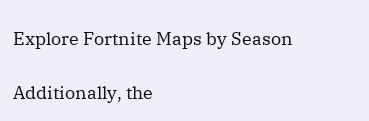Explore Fortnite Maps by Season

Additionally, the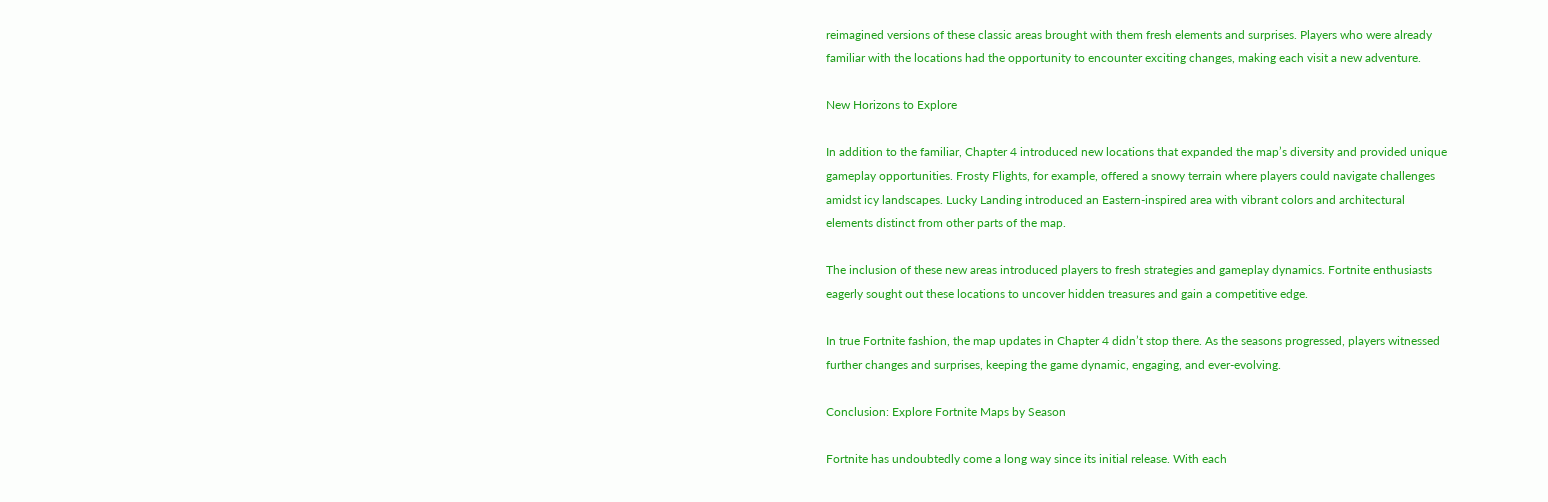reimagined versions of these classic areas brought with them fresh elements and surprises. Players who were already familiar with the locations had the opportunity to encounter exciting changes, making each visit a new adventure.

New Horizons to Explore

In addition to the familiar, Chapter 4 introduced new locations that expanded the map’s diversity and provided unique gameplay opportunities. Frosty Flights, for example, offered a snowy terrain where players could navigate challenges amidst icy landscapes. Lucky Landing introduced an Eastern-inspired area with vibrant colors and architectural elements distinct from other parts of the map.

The inclusion of these new areas introduced players to fresh strategies and gameplay dynamics. Fortnite enthusiasts eagerly sought out these locations to uncover hidden treasures and gain a competitive edge.

In true Fortnite fashion, the map updates in Chapter 4 didn’t stop there. As the seasons progressed, players witnessed further changes and surprises, keeping the game dynamic, engaging, and ever-evolving.

Conclusion: Explore Fortnite Maps by Season

Fortnite has undoubtedly come a long way since its initial release. With each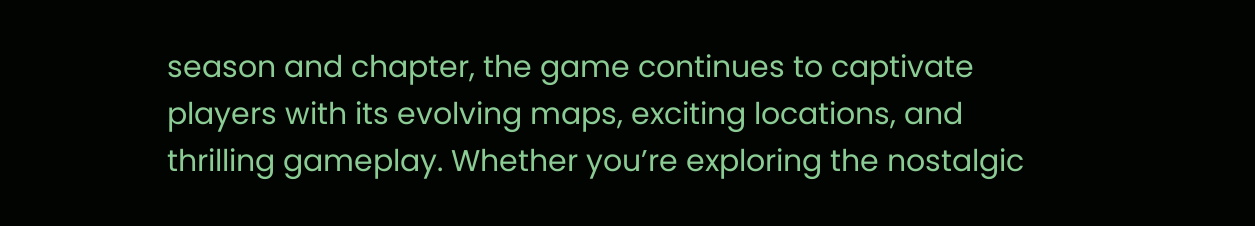season and chapter, the game continues to captivate players with its evolving maps, exciting locations, and thrilling gameplay. Whether you’re exploring the nostalgic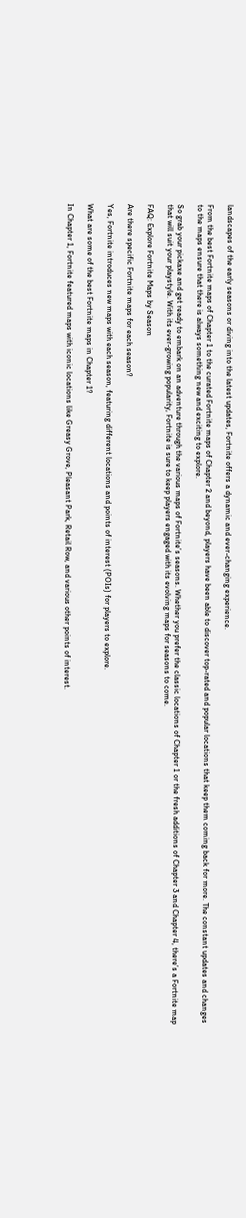landscapes of the early seasons or diving into the latest updates, Fortnite offers a dynamic and ever-changing experience.

From the best Fortnite maps of Chapter 1 to the curated Fortnite maps of Chapter 2 and beyond, players have been able to discover top-rated and popular locations that keep them coming back for more. The constant updates and changes to the maps ensure that there is always something new and exciting to explore.

So grab your pickaxe and get ready to embark on an adventure through the various maps of Fortnite’s seasons. Whether you prefer the classic locations of Chapter 1 or the fresh additions of Chapter 3 and Chapter 4, there’s a Fortnite map that will suit your playstyle. With its ever-growing popularity, Fortnite is sure to keep players engaged with its evolving maps for seasons to come.

FAQ: Explore Fortnite Maps by Season

Are there specific Fortnite maps for each season?

Yes, Fortnite introduces new maps with each season, featuring different locations and points of interest (POIs) for players to explore.

What are some of the best Fortnite maps in Chapter 1?

In Chapter 1, Fortnite featured maps with iconic locations like Greasy Grove, Pleasant Park, Retail Row, and various other points of interest.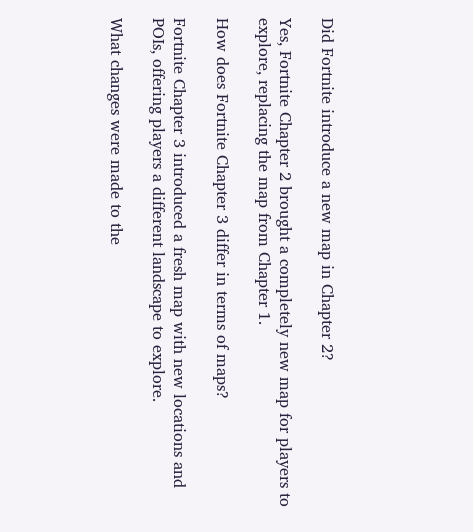Did Fortnite introduce a new map in Chapter 2?

Yes, Fortnite Chapter 2 brought a completely new map for players to explore, replacing the map from Chapter 1.

How does Fortnite Chapter 3 differ in terms of maps?

Fortnite Chapter 3 introduced a fresh map with new locations and POIs, offering players a different landscape to explore.

What changes were made to the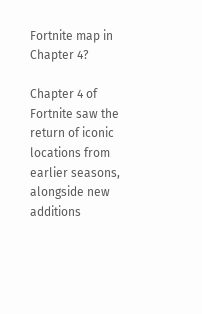Fortnite map in Chapter 4?

Chapter 4 of Fortnite saw the return of iconic locations from earlier seasons, alongside new additions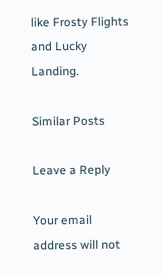like Frosty Flights and Lucky Landing.

Similar Posts

Leave a Reply

Your email address will not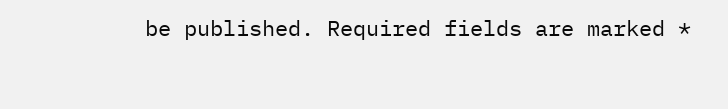be published. Required fields are marked *